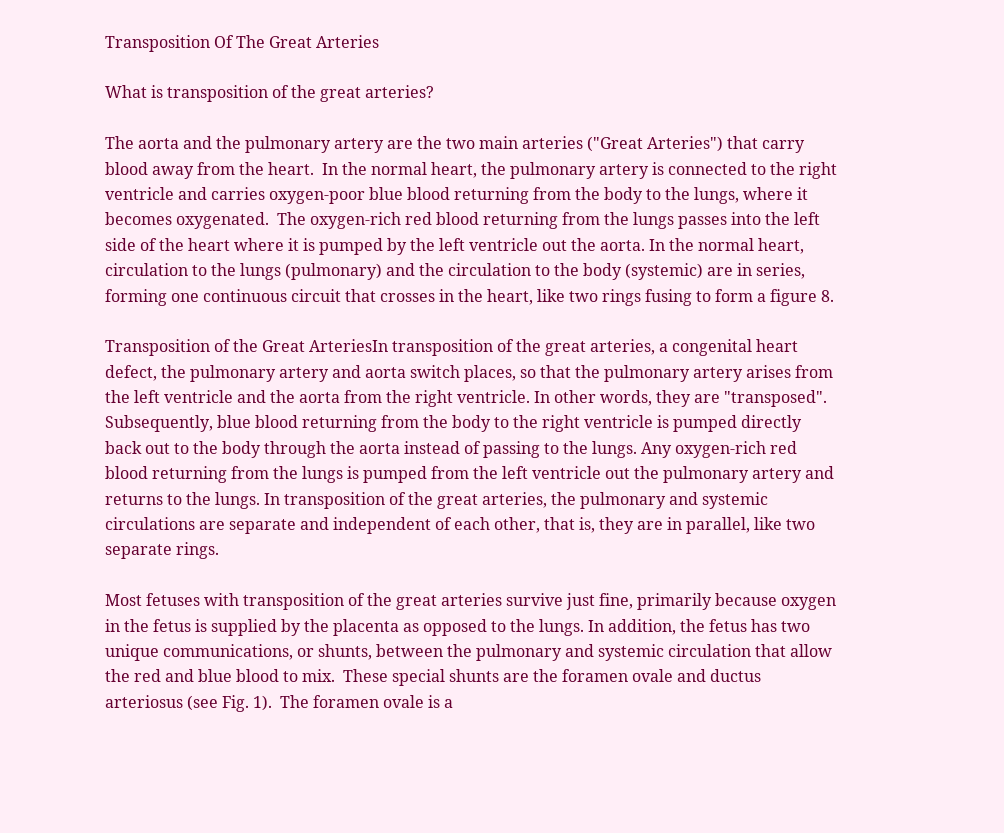Transposition Of The Great Arteries

What is transposition of the great arteries?

The aorta and the pulmonary artery are the two main arteries ("Great Arteries") that carry blood away from the heart.  In the normal heart, the pulmonary artery is connected to the right ventricle and carries oxygen-poor blue blood returning from the body to the lungs, where it becomes oxygenated.  The oxygen-rich red blood returning from the lungs passes into the left side of the heart where it is pumped by the left ventricle out the aorta. In the normal heart, circulation to the lungs (pulmonary) and the circulation to the body (systemic) are in series, forming one continuous circuit that crosses in the heart, like two rings fusing to form a figure 8.

Transposition of the Great ArteriesIn transposition of the great arteries, a congenital heart defect, the pulmonary artery and aorta switch places, so that the pulmonary artery arises from the left ventricle and the aorta from the right ventricle. In other words, they are "transposed". Subsequently, blue blood returning from the body to the right ventricle is pumped directly back out to the body through the aorta instead of passing to the lungs. Any oxygen-rich red blood returning from the lungs is pumped from the left ventricle out the pulmonary artery and returns to the lungs. In transposition of the great arteries, the pulmonary and systemic circulations are separate and independent of each other, that is, they are in parallel, like two separate rings.

Most fetuses with transposition of the great arteries survive just fine, primarily because oxygen in the fetus is supplied by the placenta as opposed to the lungs. In addition, the fetus has two unique communications, or shunts, between the pulmonary and systemic circulation that allow the red and blue blood to mix.  These special shunts are the foramen ovale and ductus arteriosus (see Fig. 1).  The foramen ovale is a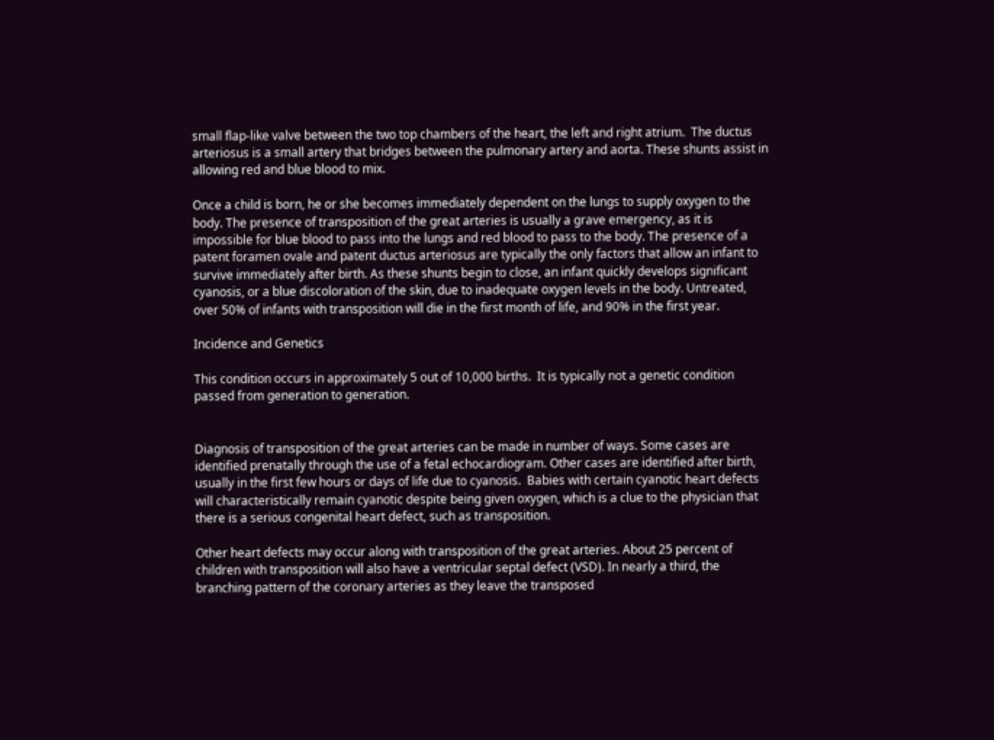small flap-like valve between the two top chambers of the heart, the left and right atrium.  The ductus arteriosus is a small artery that bridges between the pulmonary artery and aorta. These shunts assist in allowing red and blue blood to mix.

Once a child is born, he or she becomes immediately dependent on the lungs to supply oxygen to the body. The presence of transposition of the great arteries is usually a grave emergency, as it is impossible for blue blood to pass into the lungs and red blood to pass to the body. The presence of a patent foramen ovale and patent ductus arteriosus are typically the only factors that allow an infant to survive immediately after birth. As these shunts begin to close, an infant quickly develops significant cyanosis, or a blue discoloration of the skin, due to inadequate oxygen levels in the body. Untreated, over 50% of infants with transposition will die in the first month of life, and 90% in the first year.

Incidence and Genetics

This condition occurs in approximately 5 out of 10,000 births.  It is typically not a genetic condition passed from generation to generation.


Diagnosis of transposition of the great arteries can be made in number of ways. Some cases are identified prenatally through the use of a fetal echocardiogram. Other cases are identified after birth, usually in the first few hours or days of life due to cyanosis.  Babies with certain cyanotic heart defects will characteristically remain cyanotic despite being given oxygen, which is a clue to the physician that there is a serious congenital heart defect, such as transposition.

Other heart defects may occur along with transposition of the great arteries. About 25 percent of children with transposition will also have a ventricular septal defect (VSD). In nearly a third, the branching pattern of the coronary arteries as they leave the transposed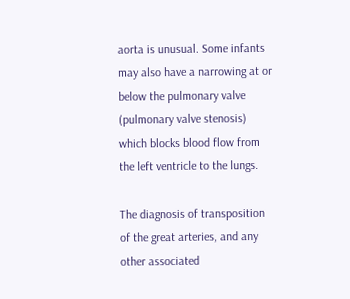aorta is unusual. Some infants may also have a narrowing at or below the pulmonary valve (pulmonary valve stenosis) which blocks blood flow from the left ventricle to the lungs.

The diagnosis of transposition of the great arteries, and any other associated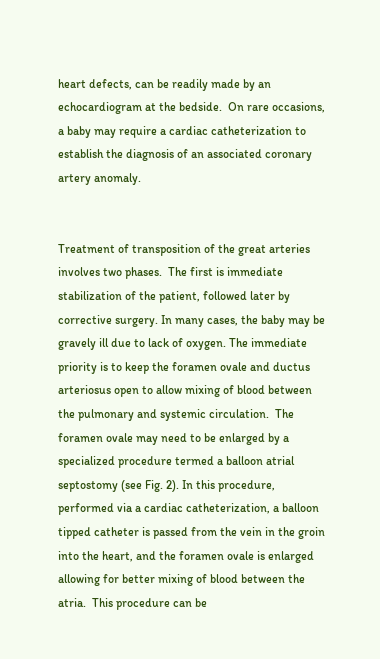heart defects, can be readily made by an echocardiogram at the bedside.  On rare occasions, a baby may require a cardiac catheterization to establish the diagnosis of an associated coronary artery anomaly.


Treatment of transposition of the great arteries involves two phases.  The first is immediate stabilization of the patient, followed later by corrective surgery. In many cases, the baby may be gravely ill due to lack of oxygen. The immediate priority is to keep the foramen ovale and ductus arteriosus open to allow mixing of blood between the pulmonary and systemic circulation.  The foramen ovale may need to be enlarged by a specialized procedure termed a balloon atrial septostomy (see Fig. 2). In this procedure, performed via a cardiac catheterization, a balloon tipped catheter is passed from the vein in the groin into the heart, and the foramen ovale is enlarged allowing for better mixing of blood between the atria.  This procedure can be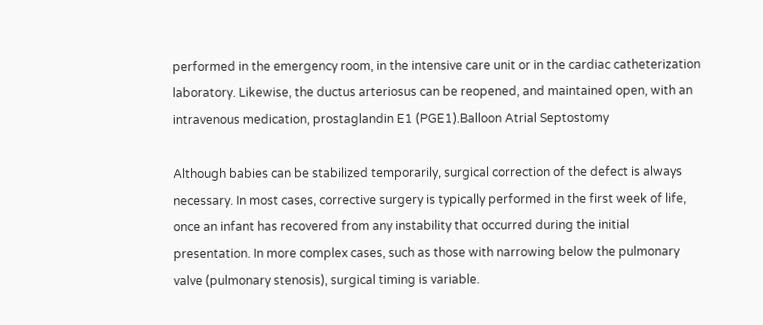performed in the emergency room, in the intensive care unit or in the cardiac catheterization laboratory. Likewise, the ductus arteriosus can be reopened, and maintained open, with an intravenous medication, prostaglandin E1 (PGE1).Balloon Atrial Septostomy

Although babies can be stabilized temporarily, surgical correction of the defect is always necessary. In most cases, corrective surgery is typically performed in the first week of life, once an infant has recovered from any instability that occurred during the initial presentation. In more complex cases, such as those with narrowing below the pulmonary valve (pulmonary stenosis), surgical timing is variable.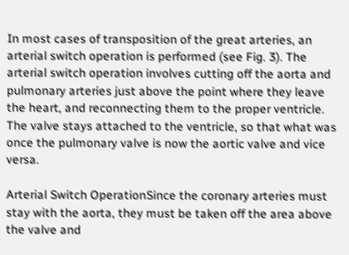In most cases of transposition of the great arteries, an arterial switch operation is performed (see Fig. 3). The arterial switch operation involves cutting off the aorta and pulmonary arteries just above the point where they leave the heart, and reconnecting them to the proper ventricle. The valve stays attached to the ventricle, so that what was once the pulmonary valve is now the aortic valve and vice versa.

Arterial Switch OperationSince the coronary arteries must stay with the aorta, they must be taken off the area above the valve and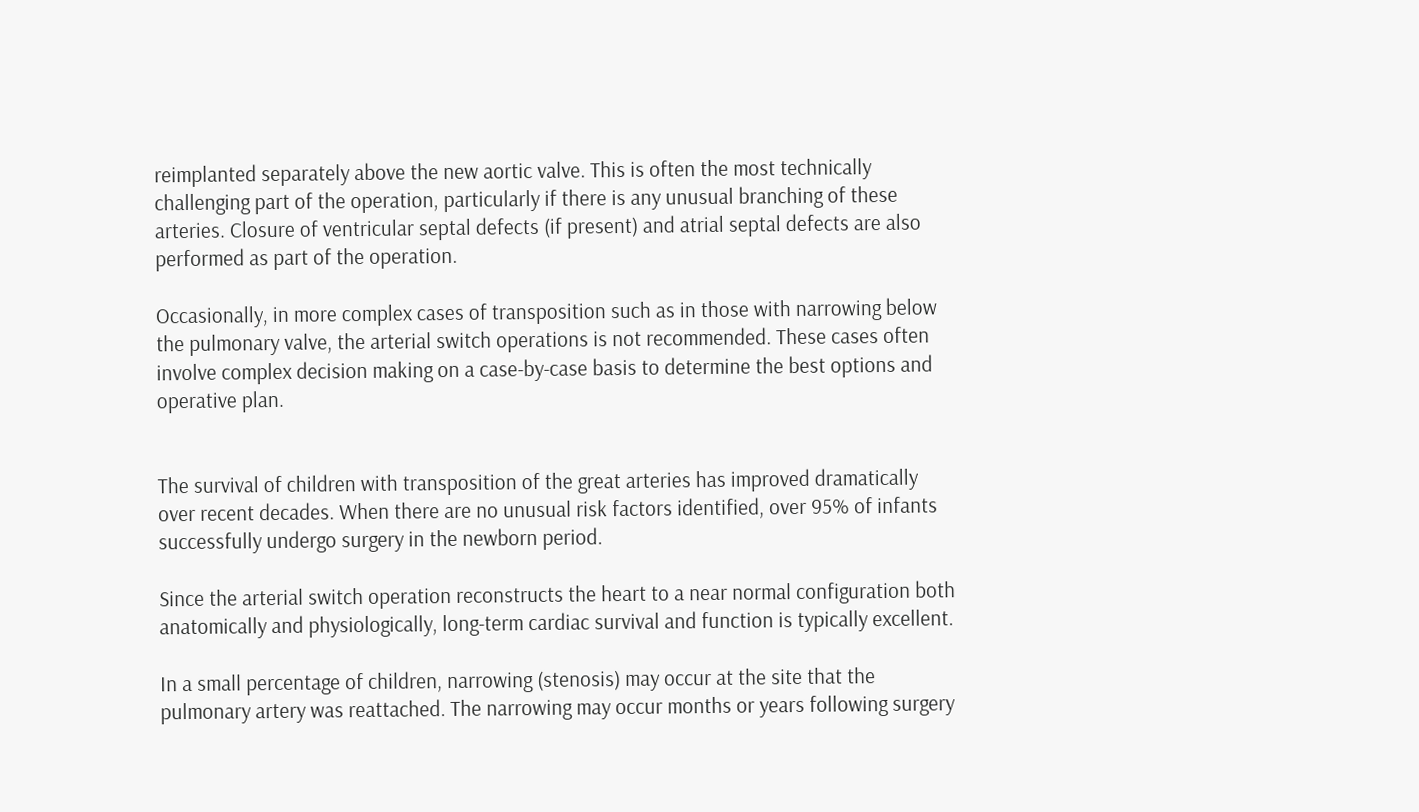reimplanted separately above the new aortic valve. This is often the most technically challenging part of the operation, particularly if there is any unusual branching of these arteries. Closure of ventricular septal defects (if present) and atrial septal defects are also performed as part of the operation.

Occasionally, in more complex cases of transposition such as in those with narrowing below the pulmonary valve, the arterial switch operations is not recommended. These cases often involve complex decision making on a case-by-case basis to determine the best options and operative plan.


The survival of children with transposition of the great arteries has improved dramatically over recent decades. When there are no unusual risk factors identified, over 95% of infants successfully undergo surgery in the newborn period.

Since the arterial switch operation reconstructs the heart to a near normal configuration both anatomically and physiologically, long-term cardiac survival and function is typically excellent.

In a small percentage of children, narrowing (stenosis) may occur at the site that the pulmonary artery was reattached. The narrowing may occur months or years following surgery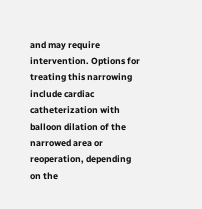and may require intervention. Options for treating this narrowing include cardiac  catheterization with balloon dilation of the narrowed area or reoperation, depending on the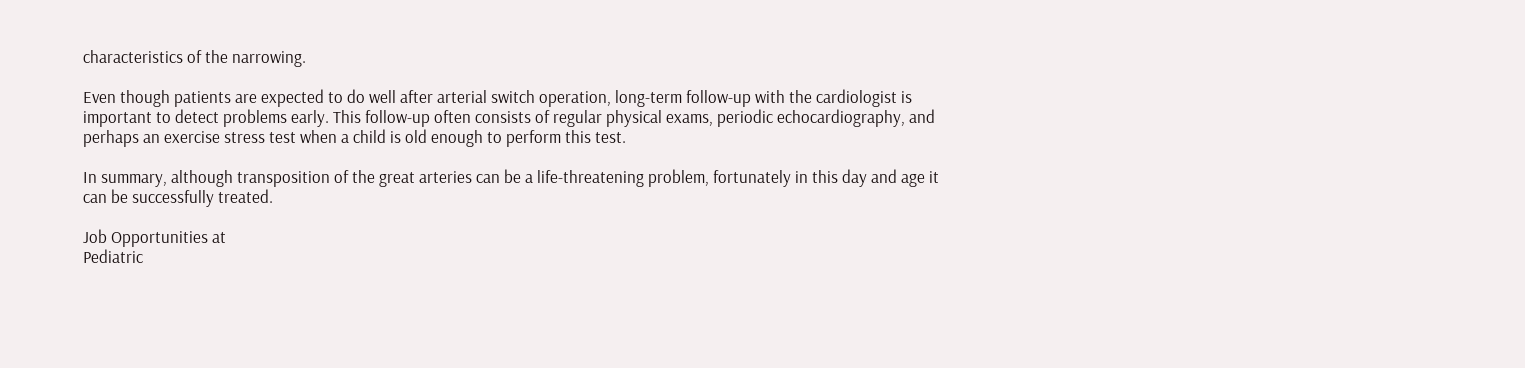characteristics of the narrowing.

Even though patients are expected to do well after arterial switch operation, long-term follow-up with the cardiologist is important to detect problems early. This follow-up often consists of regular physical exams, periodic echocardiography, and perhaps an exercise stress test when a child is old enough to perform this test.

In summary, although transposition of the great arteries can be a life-threatening problem, fortunately in this day and age it can be successfully treated.

Job Opportunities at
Pediatric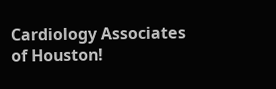Cardiology Associates of Houston!